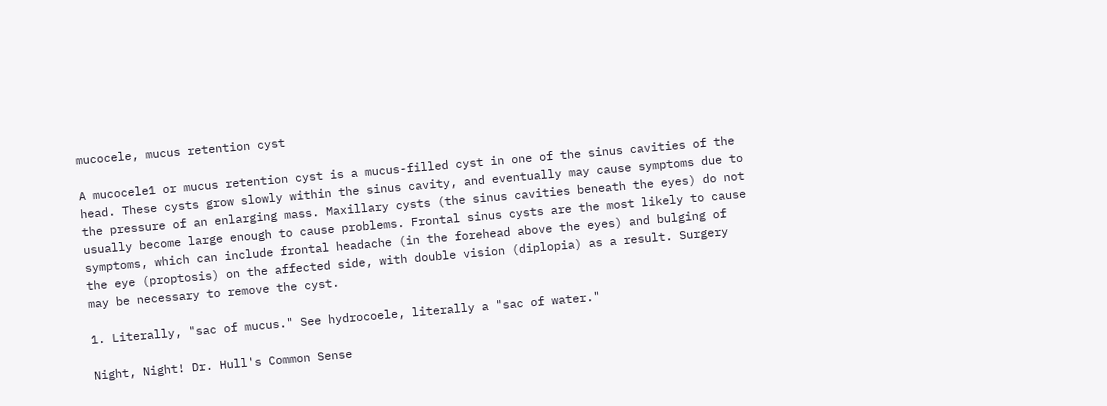mucocele, mucus retention cyst

A mucocele1 or mucus retention cyst is a mucus-filled cyst in one of the sinus cavities of the head. These cysts grow slowly within the sinus cavity, and eventually may cause symptoms due to the pressure of an enlarging mass. Maxillary cysts (the sinus cavities beneath the eyes) do not usually become large enough to cause problems. Frontal sinus cysts are the most likely to cause symptoms, which can include frontal headache (in the forehead above the eyes) and bulging of the eye (proptosis) on the affected side, with double vision (diplopia) as a result. Surgery may be necessary to remove the cyst.

1. Literally, "sac of mucus." See hydrocoele, literally a "sac of water."

Night, Night! Dr. Hull's Common Sense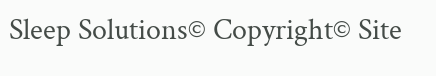Sleep Solutions© Copyright© Site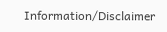Information/Disclaimer